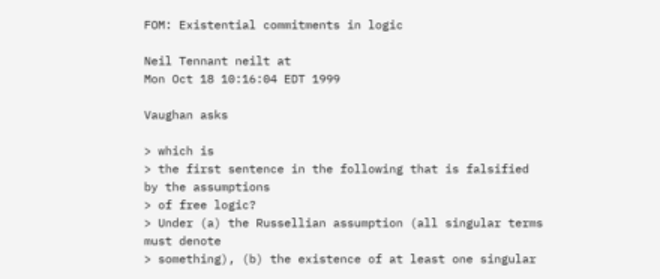FOM: Existential commitments in logic

Neil Tennant neilt at
Mon Oct 18 10:16:04 EDT 1999

Vaughan asks

> which is
> the first sentence in the following that is falsified by the assumptions
> of free logic?
> Under (a) the Russellian assumption (all singular terms must denote
> something), (b) the existence of at least one singular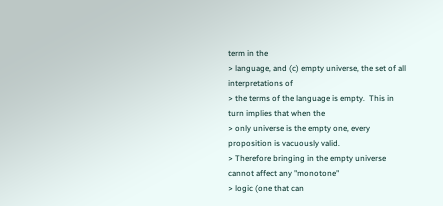term in the
> language, and (c) empty universe, the set of all interpretations of
> the terms of the language is empty.  This in turn implies that when the
> only universe is the empty one, every proposition is vacuously valid.
> Therefore bringing in the empty universe cannot affect any "monotone"
> logic (one that can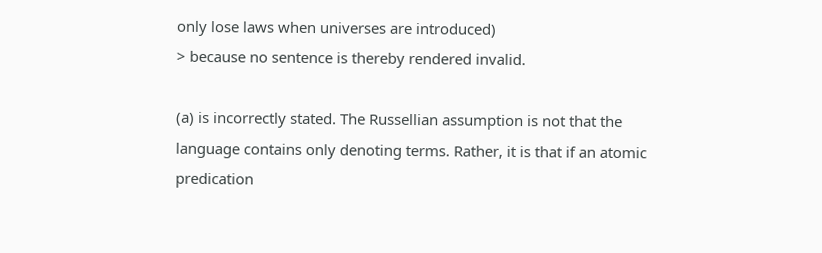only lose laws when universes are introduced)
> because no sentence is thereby rendered invalid.

(a) is incorrectly stated. The Russellian assumption is not that the
language contains only denoting terms. Rather, it is that if an atomic
predication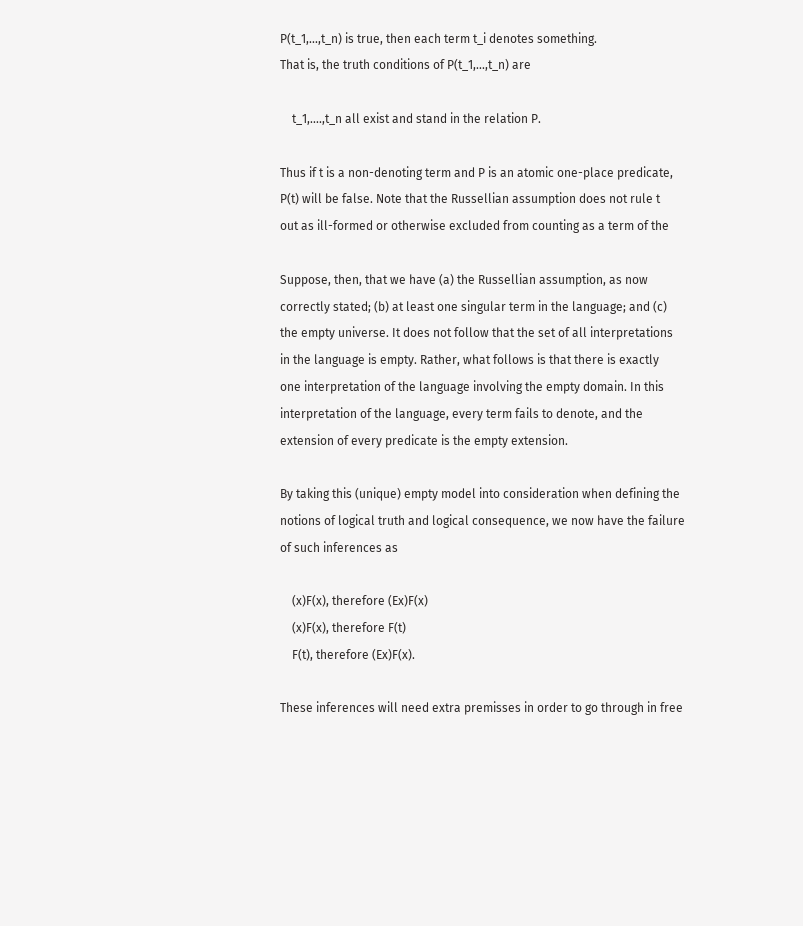P(t_1,...,t_n) is true, then each term t_i denotes something.
That is, the truth conditions of P(t_1,...,t_n) are

    t_1,....,t_n all exist and stand in the relation P.

Thus if t is a non-denoting term and P is an atomic one-place predicate,
P(t) will be false. Note that the Russellian assumption does not rule t
out as ill-formed or otherwise excluded from counting as a term of the

Suppose, then, that we have (a) the Russellian assumption, as now
correctly stated; (b) at least one singular term in the language; and (c)
the empty universe. It does not follow that the set of all interpretations
in the language is empty. Rather, what follows is that there is exactly
one interpretation of the language involving the empty domain. In this
interpretation of the language, every term fails to denote, and the
extension of every predicate is the empty extension.

By taking this (unique) empty model into consideration when defining the
notions of logical truth and logical consequence, we now have the failure
of such inferences as

    (x)F(x), therefore (Ex)F(x)
    (x)F(x), therefore F(t)
    F(t), therefore (Ex)F(x).

These inferences will need extra premisses in order to go through in free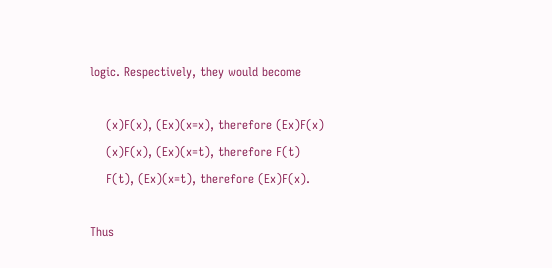logic. Respectively, they would become

    (x)F(x), (Ex)(x=x), therefore (Ex)F(x)
    (x)F(x), (Ex)(x=t), therefore F(t)
    F(t), (Ex)(x=t), therefore (Ex)F(x).

Thus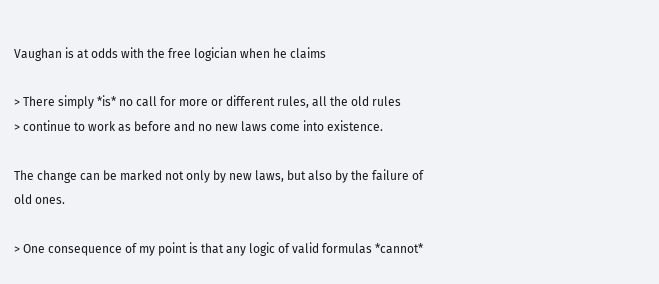Vaughan is at odds with the free logician when he claims

> There simply *is* no call for more or different rules, all the old rules
> continue to work as before and no new laws come into existence.

The change can be marked not only by new laws, but also by the failure of
old ones.

> One consequence of my point is that any logic of valid formulas *cannot*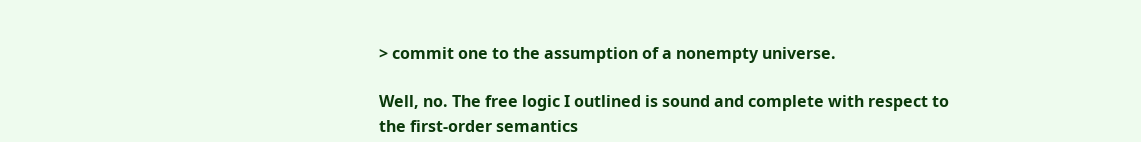> commit one to the assumption of a nonempty universe.

Well, no. The free logic I outlined is sound and complete with respect to
the first-order semantics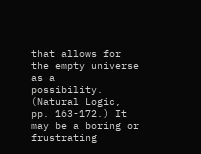that allows for the empty universe as a
possibility. (Natural Logic, pp. 163-172.) It may be a boring or
frustrating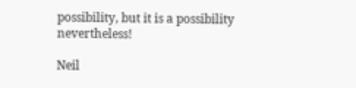possibility, but it is a possibility nevertheless!

Neil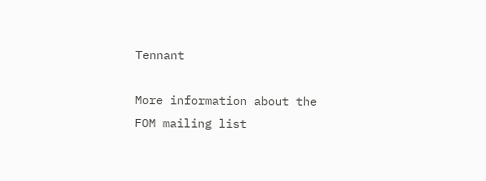Tennant

More information about the FOM mailing list